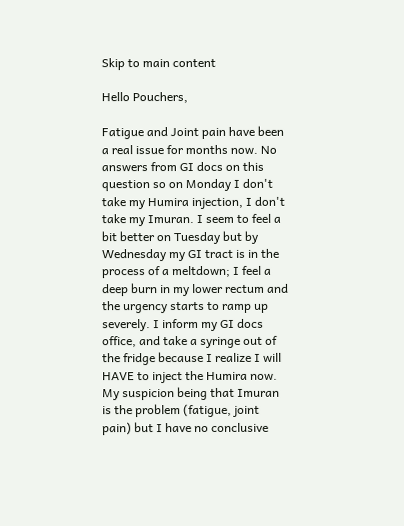Skip to main content

Hello Pouchers,

Fatigue and Joint pain have been a real issue for months now. No answers from GI docs on this question so on Monday I don't take my Humira injection, I don't take my Imuran. I seem to feel a bit better on Tuesday but by Wednesday my GI tract is in the process of a meltdown; I feel a deep burn in my lower rectum and the urgency starts to ramp up severely. I inform my GI docs office, and take a syringe out of the fridge because I realize I will HAVE to inject the Humira now. My suspicion being that Imuran is the problem (fatigue, joint pain) but I have no conclusive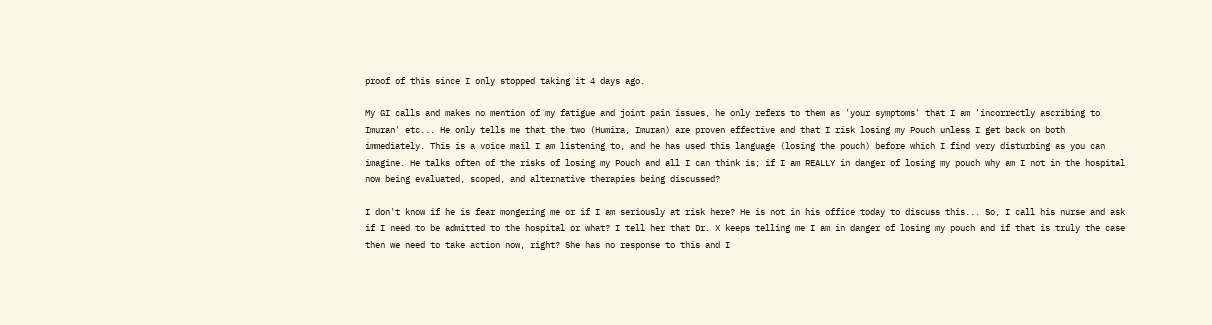proof of this since I only stopped taking it 4 days ago.

My GI calls and makes no mention of my fatigue and joint pain issues, he only refers to them as 'your symptoms' that I am 'incorrectly ascribing to Imuran' etc... He only tells me that the two (Humira, Imuran) are proven effective and that I risk losing my Pouch unless I get back on both immediately. This is a voice mail I am listening to, and he has used this language (losing the pouch) before which I find very disturbing as you can imagine. He talks often of the risks of losing my Pouch and all I can think is; if I am REALLY in danger of losing my pouch why am I not in the hospital now being evaluated, scoped, and alternative therapies being discussed?

I don't know if he is fear mongering me or if I am seriously at risk here? He is not in his office today to discuss this... So, I call his nurse and ask if I need to be admitted to the hospital or what? I tell her that Dr. X keeps telling me I am in danger of losing my pouch and if that is truly the case then we need to take action now, right? She has no response to this and I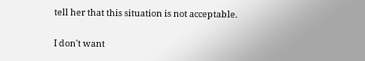tell her that this situation is not acceptable.

I don't want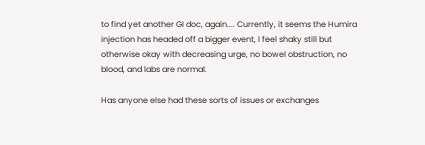to find yet another GI doc, again.... Currently, it seems the Humira injection has headed off a bigger event, I feel shaky still but otherwise okay with decreasing urge, no bowel obstruction, no blood, and labs are normal.

Has anyone else had these sorts of issues or exchanges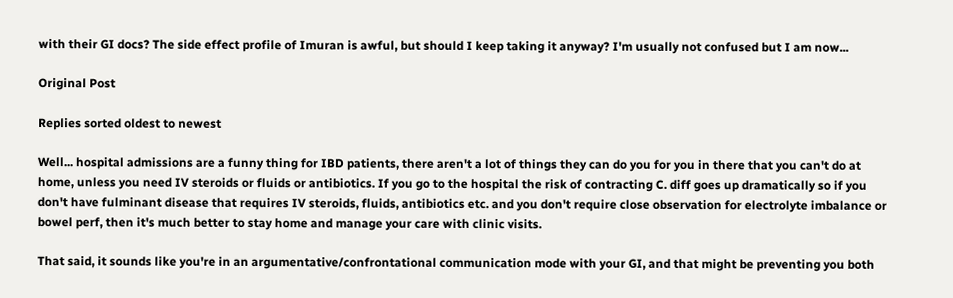with their GI docs? The side effect profile of Imuran is awful, but should I keep taking it anyway? I'm usually not confused but I am now...

Original Post

Replies sorted oldest to newest

Well... hospital admissions are a funny thing for IBD patients, there aren't a lot of things they can do you for you in there that you can't do at home, unless you need IV steroids or fluids or antibiotics. If you go to the hospital the risk of contracting C. diff goes up dramatically so if you don't have fulminant disease that requires IV steroids, fluids, antibiotics etc. and you don't require close observation for electrolyte imbalance or bowel perf, then it's much better to stay home and manage your care with clinic visits.

That said, it sounds like you're in an argumentative/confrontational communication mode with your GI, and that might be preventing you both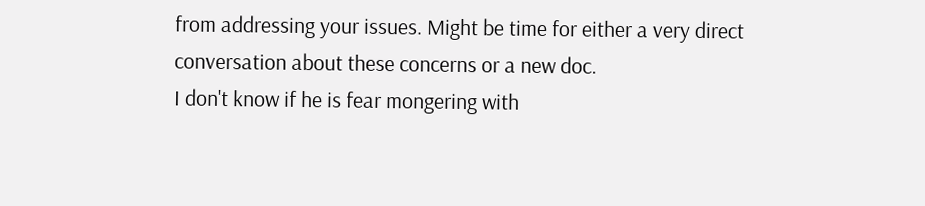from addressing your issues. Might be time for either a very direct conversation about these concerns or a new doc.
I don't know if he is fear mongering with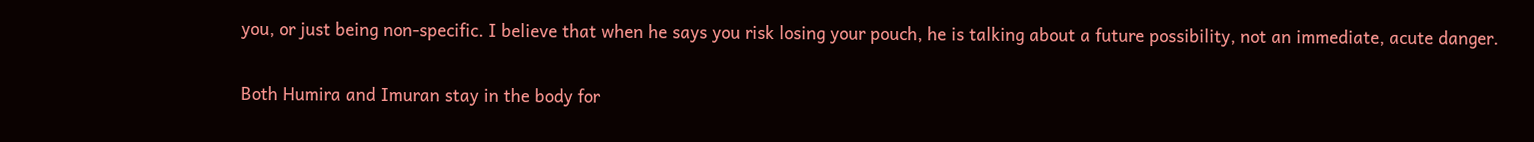you, or just being non-specific. I believe that when he says you risk losing your pouch, he is talking about a future possibility, not an immediate, acute danger.

Both Humira and Imuran stay in the body for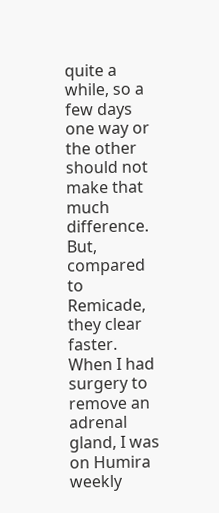quite a while, so a few days one way or the other should not make that much difference. But, compared to Remicade, they clear faster. When I had surgery to remove an adrenal gland, I was on Humira weekly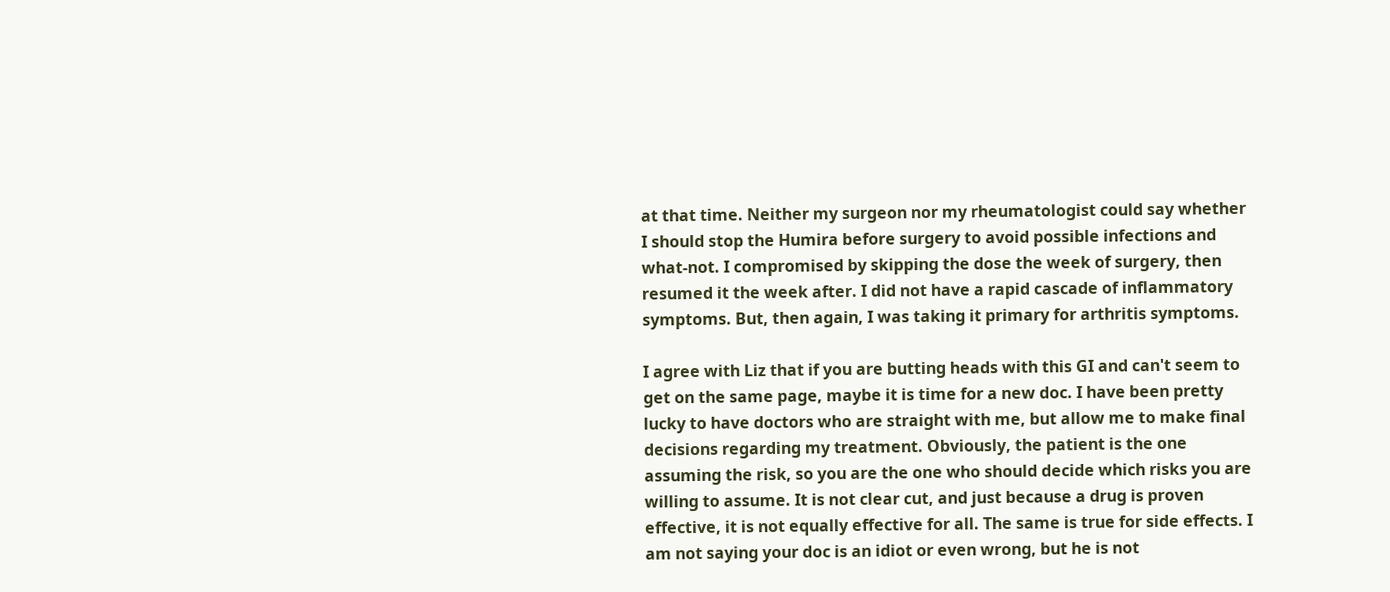at that time. Neither my surgeon nor my rheumatologist could say whether I should stop the Humira before surgery to avoid possible infections and what-not. I compromised by skipping the dose the week of surgery, then resumed it the week after. I did not have a rapid cascade of inflammatory symptoms. But, then again, I was taking it primary for arthritis symptoms.

I agree with Liz that if you are butting heads with this GI and can't seem to get on the same page, maybe it is time for a new doc. I have been pretty lucky to have doctors who are straight with me, but allow me to make final decisions regarding my treatment. Obviously, the patient is the one assuming the risk, so you are the one who should decide which risks you are willing to assume. It is not clear cut, and just because a drug is proven effective, it is not equally effective for all. The same is true for side effects. I am not saying your doc is an idiot or even wrong, but he is not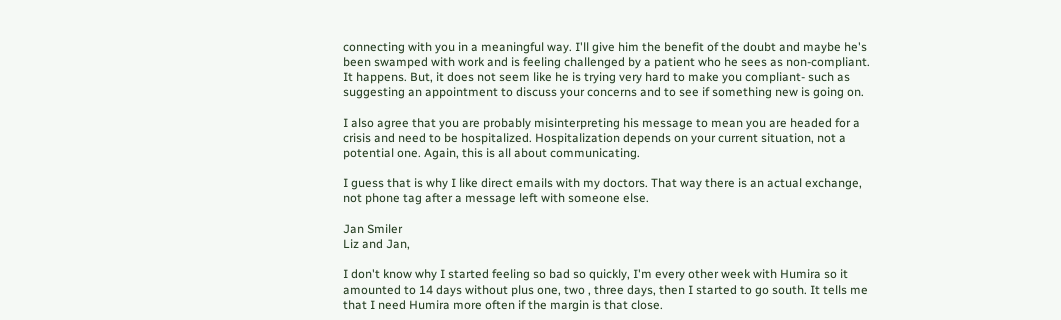connecting with you in a meaningful way. I'll give him the benefit of the doubt and maybe he's been swamped with work and is feeling challenged by a patient who he sees as non-compliant. It happens. But, it does not seem like he is trying very hard to make you compliant- such as suggesting an appointment to discuss your concerns and to see if something new is going on.

I also agree that you are probably misinterpreting his message to mean you are headed for a crisis and need to be hospitalized. Hospitalization depends on your current situation, not a potential one. Again, this is all about communicating.

I guess that is why I like direct emails with my doctors. That way there is an actual exchange, not phone tag after a message left with someone else.

Jan Smiler
Liz and Jan,

I don't know why I started feeling so bad so quickly, I'm every other week with Humira so it amounted to 14 days without plus one, two , three days, then I started to go south. It tells me that I need Humira more often if the margin is that close.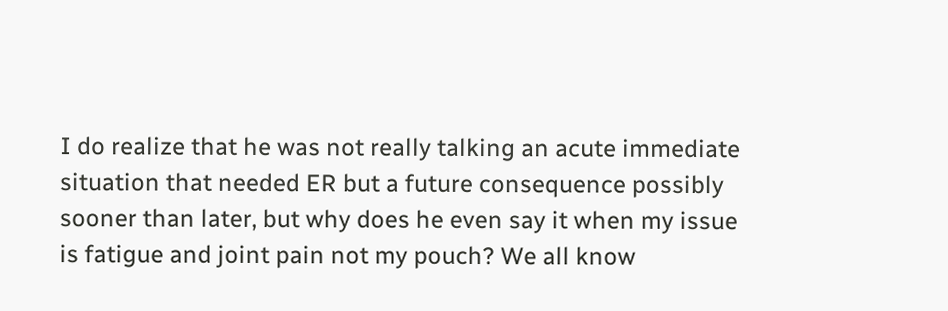I do realize that he was not really talking an acute immediate situation that needed ER but a future consequence possibly sooner than later, but why does he even say it when my issue is fatigue and joint pain not my pouch? We all know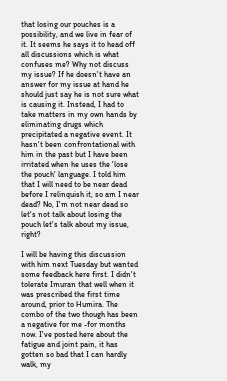that losing our pouches is a possibility, and we live in fear of it. It seems he says it to head off all discussions which is what confuses me? Why not discuss my issue? If he doesn't have an answer for my issue at hand he should just say he is not sure what is causing it. Instead, I had to take matters in my own hands by eliminating drugs which precipitated a negative event. It hasn't been confrontational with him in the past but I have been irritated when he uses the 'lose the pouch' language. I told him that I will need to be near dead before I relinquish it, so am I near dead? No, I'm not near dead so let's not talk about losing the pouch let's talk about my issue, right?

I will be having this discussion with him next Tuesday but wanted some feedback here first. I didn't tolerate Imuran that well when it was prescribed the first time around, prior to Humira. The combo of the two though has been a negative for me -for months now. I've posted here about the fatigue and joint pain, it has gotten so bad that I can hardly walk, my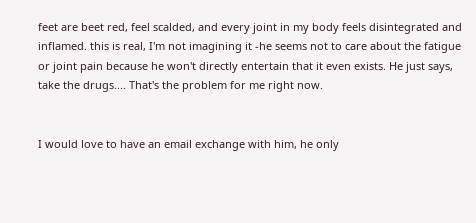feet are beet red, feel scalded, and every joint in my body feels disintegrated and inflamed. this is real, I'm not imagining it -he seems not to care about the fatigue or joint pain because he won't directly entertain that it even exists. He just says, take the drugs.... That's the problem for me right now.


I would love to have an email exchange with him, he only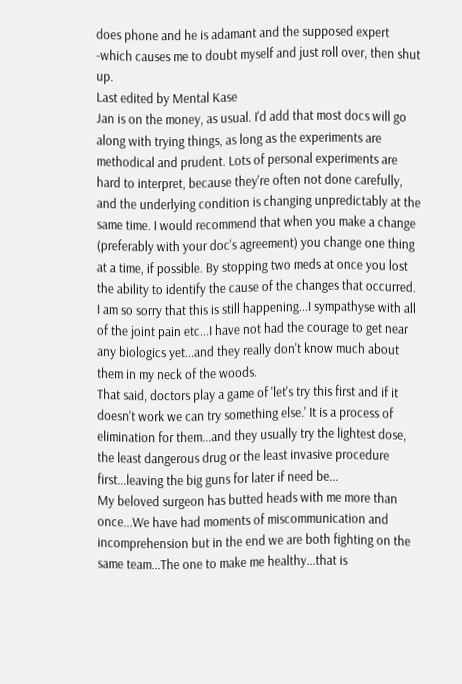does phone and he is adamant and the supposed expert -which causes me to doubt myself and just roll over, then shut up.
Last edited by Mental Kase
Jan is on the money, as usual. I'd add that most docs will go along with trying things, as long as the experiments are methodical and prudent. Lots of personal experiments are hard to interpret, because they're often not done carefully, and the underlying condition is changing unpredictably at the same time. I would recommend that when you make a change (preferably with your doc's agreement) you change one thing at a time, if possible. By stopping two meds at once you lost the ability to identify the cause of the changes that occurred.
I am so sorry that this is still happening...I sympathyse with all of the joint pain etc...I have not had the courage to get near any biologics yet...and they really don't know much about them in my neck of the woods.
That said, doctors play a game of 'let's try this first and if it doesn't work we can try something else.' It is a process of elimination for them...and they usually try the lightest dose, the least dangerous drug or the least invasive procedure first...leaving the big guns for later if need be...
My beloved surgeon has butted heads with me more than once...We have had moments of miscommunication and incomprehension but in the end we are both fighting on the same team...The one to make me healthy...that is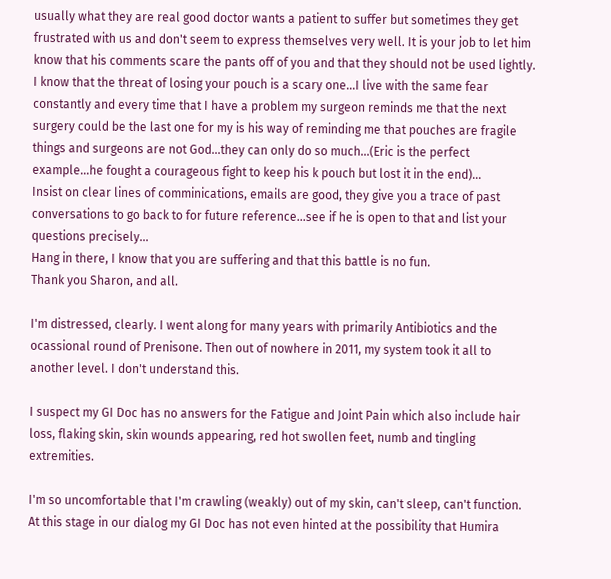usually what they are real good doctor wants a patient to suffer but sometimes they get frustrated with us and don't seem to express themselves very well. It is your job to let him know that his comments scare the pants off of you and that they should not be used lightly.
I know that the threat of losing your pouch is a scary one...I live with the same fear constantly and every time that I have a problem my surgeon reminds me that the next surgery could be the last one for my is his way of reminding me that pouches are fragile things and surgeons are not God...they can only do so much...(Eric is the perfect example...he fought a courageous fight to keep his k pouch but lost it in the end)...
Insist on clear lines of comminications, emails are good, they give you a trace of past conversations to go back to for future reference...see if he is open to that and list your questions precisely...
Hang in there, I know that you are suffering and that this battle is no fun.
Thank you Sharon, and all.

I'm distressed, clearly. I went along for many years with primarily Antibiotics and the ocassional round of Prenisone. Then out of nowhere in 2011, my system took it all to another level. I don't understand this.

I suspect my GI Doc has no answers for the Fatigue and Joint Pain which also include hair loss, flaking skin, skin wounds appearing, red hot swollen feet, numb and tingling extremities.

I'm so uncomfortable that I'm crawling (weakly) out of my skin, can't sleep, can't function. At this stage in our dialog my GI Doc has not even hinted at the possibility that Humira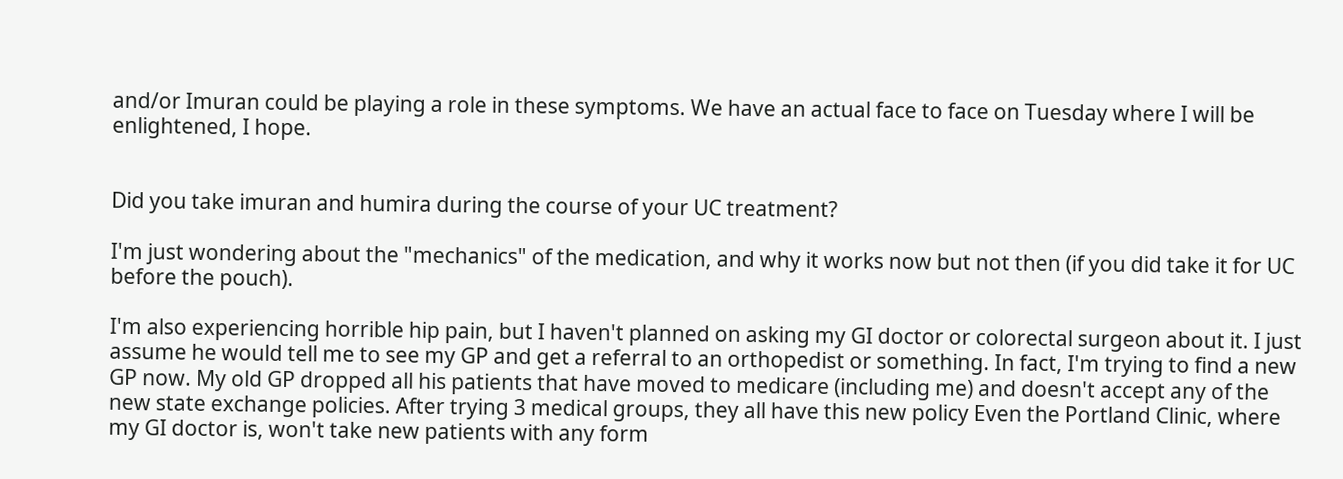and/or Imuran could be playing a role in these symptoms. We have an actual face to face on Tuesday where I will be enlightened, I hope.


Did you take imuran and humira during the course of your UC treatment?

I'm just wondering about the "mechanics" of the medication, and why it works now but not then (if you did take it for UC before the pouch).

I'm also experiencing horrible hip pain, but I haven't planned on asking my GI doctor or colorectal surgeon about it. I just assume he would tell me to see my GP and get a referral to an orthopedist or something. In fact, I'm trying to find a new GP now. My old GP dropped all his patients that have moved to medicare (including me) and doesn't accept any of the new state exchange policies. After trying 3 medical groups, they all have this new policy Even the Portland Clinic, where my GI doctor is, won't take new patients with any form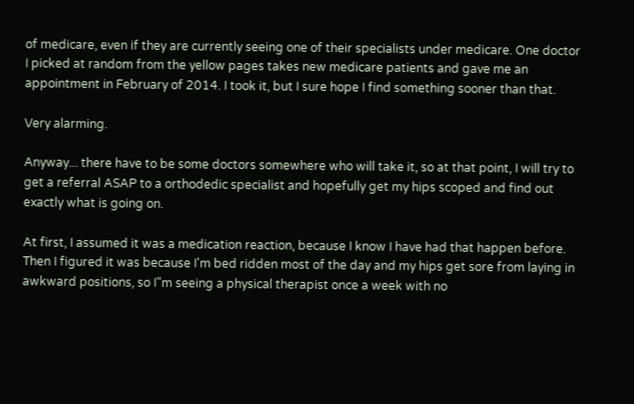of medicare, even if they are currently seeing one of their specialists under medicare. One doctor I picked at random from the yellow pages takes new medicare patients and gave me an appointment in February of 2014. I took it, but I sure hope I find something sooner than that.

Very alarming.

Anyway... there have to be some doctors somewhere who will take it, so at that point, I will try to get a referral ASAP to a orthodedic specialist and hopefully get my hips scoped and find out exactly what is going on.

At first, I assumed it was a medication reaction, because I know I have had that happen before. Then I figured it was because I'm bed ridden most of the day and my hips get sore from laying in awkward positions, so I"m seeing a physical therapist once a week with no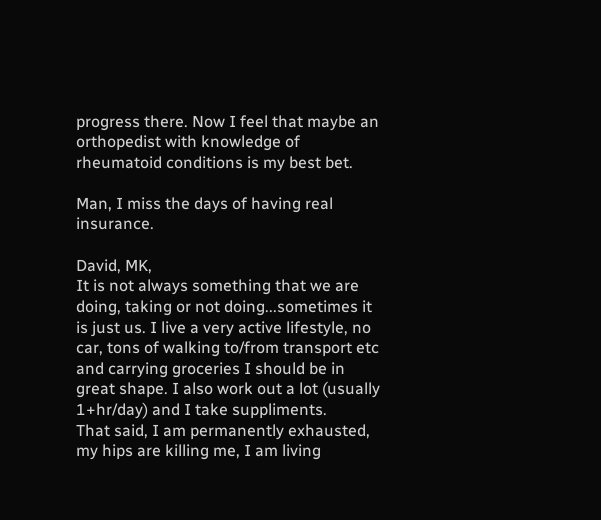progress there. Now I feel that maybe an orthopedist with knowledge of rheumatoid conditions is my best bet.

Man, I miss the days of having real insurance.

David, MK,
It is not always something that we are doing, taking or not doing...sometimes it is just us. I live a very active lifestyle, no car, tons of walking to/from transport etc and carrying groceries I should be in great shape. I also work out a lot (usually 1+hr/day) and I take suppliments.
That said, I am permanently exhausted, my hips are killing me, I am living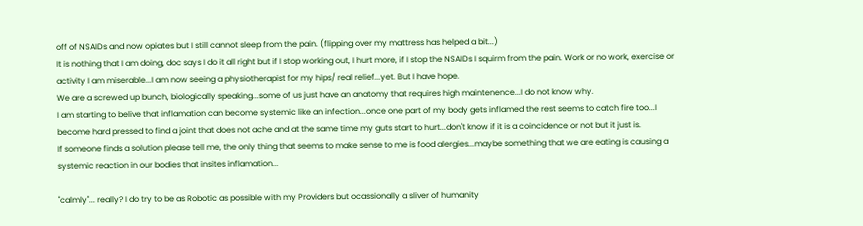off of NSAIDs and now opiates but I still cannot sleep from the pain. (flipping over my mattress has helped a bit...)
It is nothing that I am doing, doc says I do it all right but if I stop working out, I hurt more, if I stop the NSAIDs I squirm from the pain. Work or no work, exercise or activity I am miserable...I am now seeing a physiotherapist for my hips/ real relief...yet. But I have hope.
We are a screwed up bunch, biologically speaking...some of us just have an anatomy that requires high maintenence...I do not know why.
I am starting to belive that inflamation can become systemic like an infection...once one part of my body gets inflamed the rest seems to catch fire too...I become hard pressed to find a joint that does not ache and at the same time my guts start to hurt...don't know if it is a coincidence or not but it just is.
If someone finds a solution please tell me, the only thing that seems to make sense to me is food alergies...maybe something that we are eating is causing a systemic reaction in our bodies that insites inflamation...

"calmly"... really? I do try to be as Robotic as possible with my Providers but ocassionally a sliver of humanity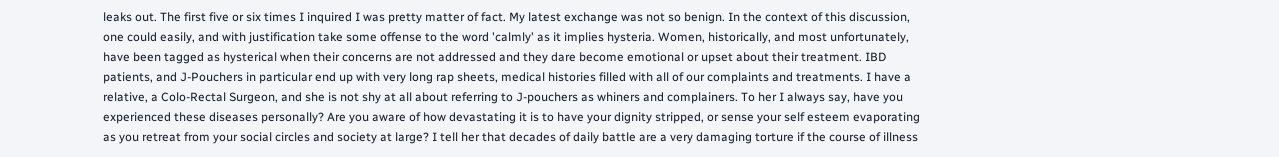leaks out. The first five or six times I inquired I was pretty matter of fact. My latest exchange was not so benign. In the context of this discussion, one could easily, and with justification take some offense to the word 'calmly' as it implies hysteria. Women, historically, and most unfortunately, have been tagged as hysterical when their concerns are not addressed and they dare become emotional or upset about their treatment. IBD patients, and J-Pouchers in particular end up with very long rap sheets, medical histories filled with all of our complaints and treatments. I have a relative, a Colo-Rectal Surgeon, and she is not shy at all about referring to J-pouchers as whiners and complainers. To her I always say, have you experienced these diseases personally? Are you aware of how devastating it is to have your dignity stripped, or sense your self esteem evaporating as you retreat from your social circles and society at large? I tell her that decades of daily battle are a very damaging torture if the course of illness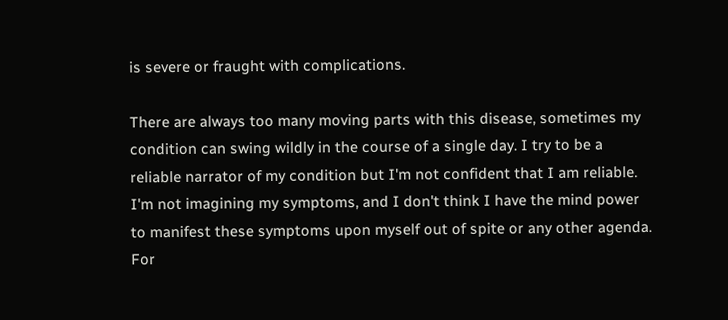is severe or fraught with complications.

There are always too many moving parts with this disease, sometimes my condition can swing wildly in the course of a single day. I try to be a reliable narrator of my condition but I'm not confident that I am reliable. I'm not imagining my symptoms, and I don't think I have the mind power to manifest these symptoms upon myself out of spite or any other agenda. For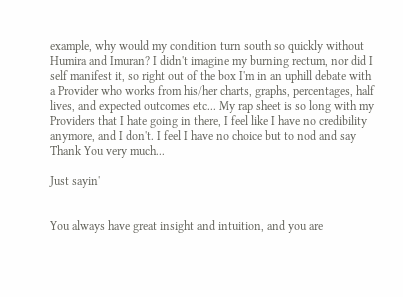example, why would my condition turn south so quickly without Humira and Imuran? I didn't imagine my burning rectum, nor did I self manifest it, so right out of the box I'm in an uphill debate with a Provider who works from his/her charts, graphs, percentages, half lives, and expected outcomes etc... My rap sheet is so long with my Providers that I hate going in there, I feel like I have no credibility anymore, and I don't. I feel I have no choice but to nod and say Thank You very much...

Just sayin'


You always have great insight and intuition, and you are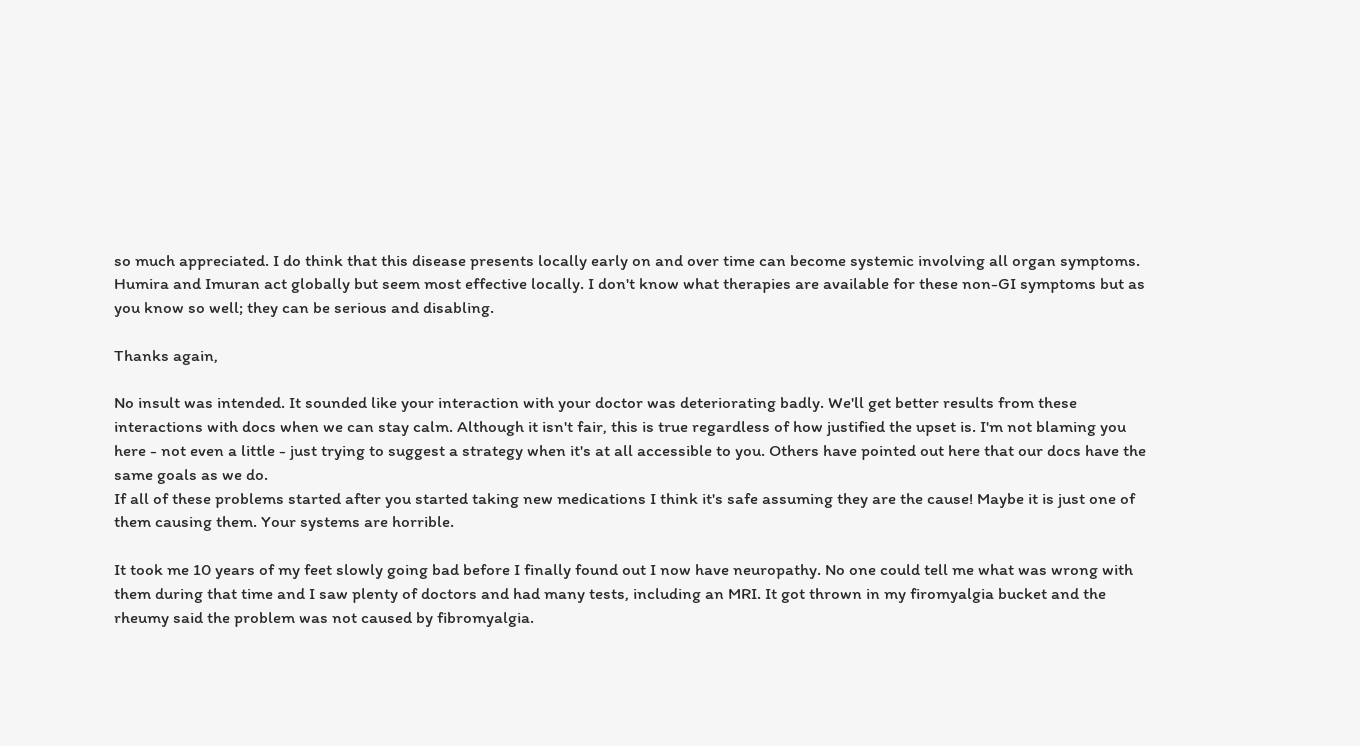so much appreciated. I do think that this disease presents locally early on and over time can become systemic involving all organ symptoms. Humira and Imuran act globally but seem most effective locally. I don't know what therapies are available for these non-GI symptoms but as you know so well; they can be serious and disabling.

Thanks again,

No insult was intended. It sounded like your interaction with your doctor was deteriorating badly. We'll get better results from these interactions with docs when we can stay calm. Although it isn't fair, this is true regardless of how justified the upset is. I'm not blaming you here - not even a little - just trying to suggest a strategy when it's at all accessible to you. Others have pointed out here that our docs have the same goals as we do.
If all of these problems started after you started taking new medications I think it's safe assuming they are the cause! Maybe it is just one of them causing them. Your systems are horrible.

It took me 10 years of my feet slowly going bad before I finally found out I now have neuropathy. No one could tell me what was wrong with them during that time and I saw plenty of doctors and had many tests, including an MRI. It got thrown in my firomyalgia bucket and the rheumy said the problem was not caused by fibromyalgia.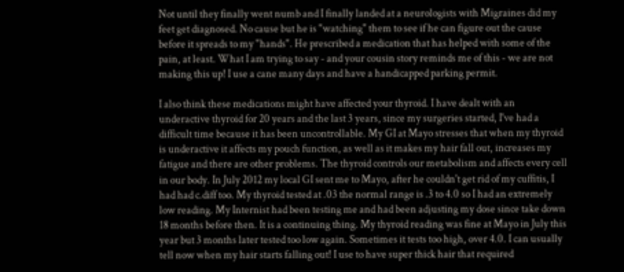Not until they finally went numb and I finally landed at a neurologists with Migraines did my feet get diagnosed. No cause but he is "watching" them to see if he can figure out the cause before it spreads to my "hands". He prescribed a medication that has helped with some of the pain, at least. What I am trying to say - and your cousin story reminds me of this - we are not making this up! I use a cane many days and have a handicapped parking permit.

I also think these medications might have affected your thyroid. I have dealt with an underactive thyroid for 20 years and the last 3 years, since my surgeries started, I've had a difficult time because it has been uncontrollable. My GI at Mayo stresses that when my thyroid is underactive it affects my pouch function, as well as it makes my hair fall out, increases my fatigue and there are other problems. The thyroid controls our metabolism and affects every cell in our body. In July 2012 my local GI sent me to Mayo, after he couldn't get rid of my cuffitis, I had had c.diff too. My thyroid tested at .03 the normal range is .3 to 4.0 so I had an extremely low reading. My Internist had been testing me and had been adjusting my dose since take down 18 months before then. It is a continuing thing. My thyroid reading was fine at Mayo in July this year but 3 months later tested too low again. Sometimes it tests too high, over 4.0. I can usually tell now when my hair starts falling out! I use to have super thick hair that required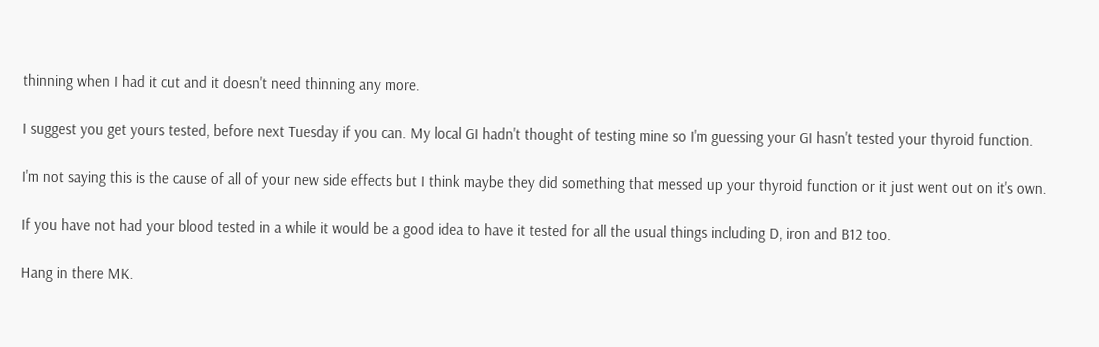thinning when I had it cut and it doesn't need thinning any more.

I suggest you get yours tested, before next Tuesday if you can. My local GI hadn't thought of testing mine so I'm guessing your GI hasn't tested your thyroid function.

I'm not saying this is the cause of all of your new side effects but I think maybe they did something that messed up your thyroid function or it just went out on it's own.

If you have not had your blood tested in a while it would be a good idea to have it tested for all the usual things including D, iron and B12 too.

Hang in there MK.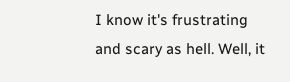I know it's frustrating and scary as hell. Well, it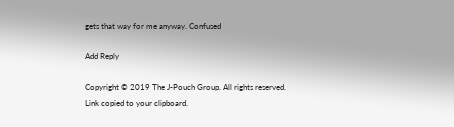gets that way for me anyway. Confused

Add Reply

Copyright © 2019 The J-Pouch Group. All rights reserved.
Link copied to your clipboard.